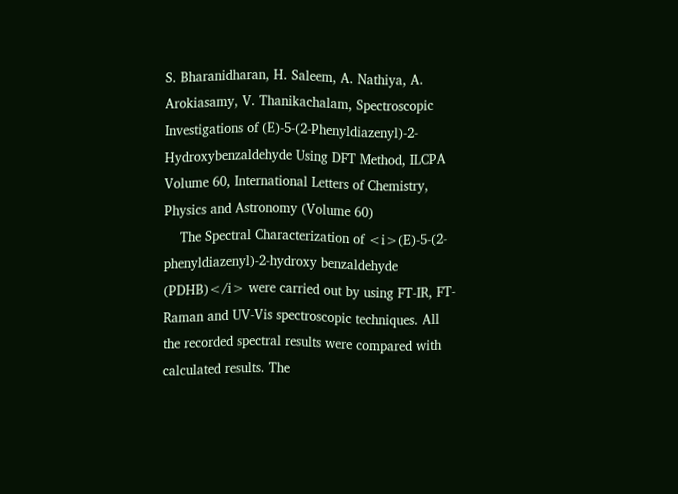S. Bharanidharan, H. Saleem, A. Nathiya, A. Arokiasamy, V. Thanikachalam, Spectroscopic Investigations of (E)-5-(2-Phenyldiazenyl)-2-Hydroxybenzaldehyde Using DFT Method, ILCPA Volume 60, International Letters of Chemistry, Physics and Astronomy (Volume 60)
    The Spectral Characterization of <i>(E)-5-(2-phenyldiazenyl)-2-hydroxy benzaldehyde (PDHB)</i> were carried out by using FT-IR, FT-Raman and UV-Vis spectroscopic techniques. All the recorded spectral results were compared with calculated results. The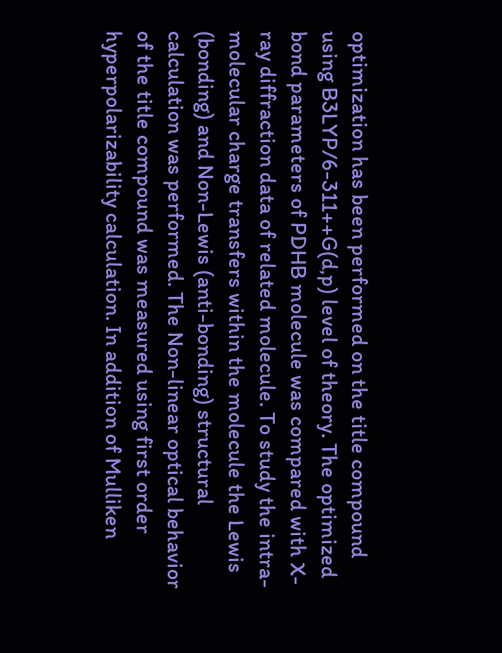optimization has been performed on the title compound using B3LYP/6-311++G(d,p) level of theory. The optimized bond parameters of PDHB molecule was compared with X-ray diffraction data of related molecule. To study the intra-molecular charge transfers within the molecule the Lewis (bonding) and Non-Lewis (anti-bonding) structural calculation was performed. The Non-linear optical behavior of the title compound was measured using first order hyperpolarizability calculation. In addition of Mulliken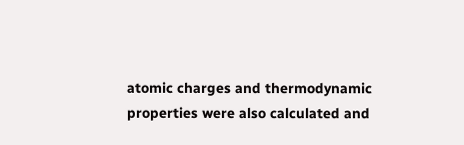atomic charges and thermodynamic properties were also calculated and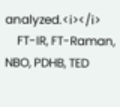analyzed.<i></i>
    FT-IR, FT-Raman, NBO, PDHB, TED